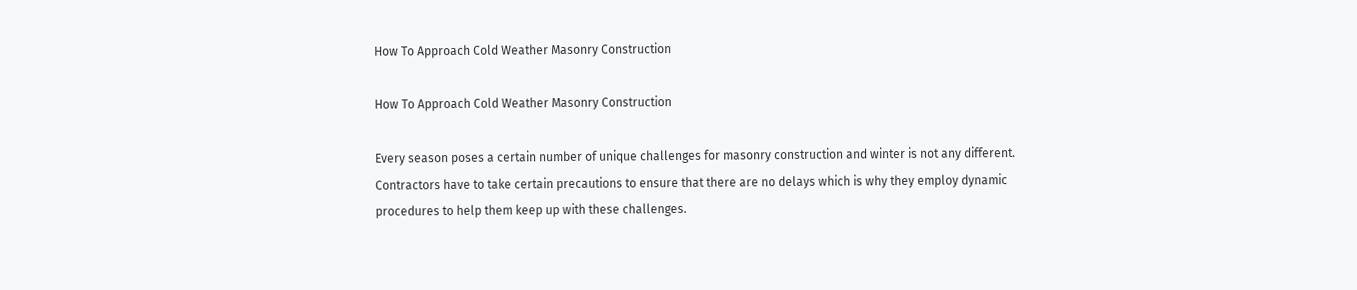How To Approach Cold Weather Masonry Construction

How To Approach Cold Weather Masonry Construction

Every season poses a certain number of unique challenges for masonry construction and winter is not any different. Contractors have to take certain precautions to ensure that there are no delays which is why they employ dynamic procedures to help them keep up with these challenges.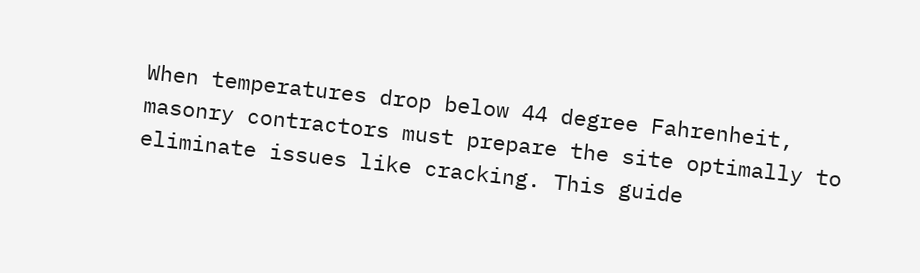When temperatures drop below 44 degree Fahrenheit, masonry contractors must prepare the site optimally to eliminate issues like cracking. This guide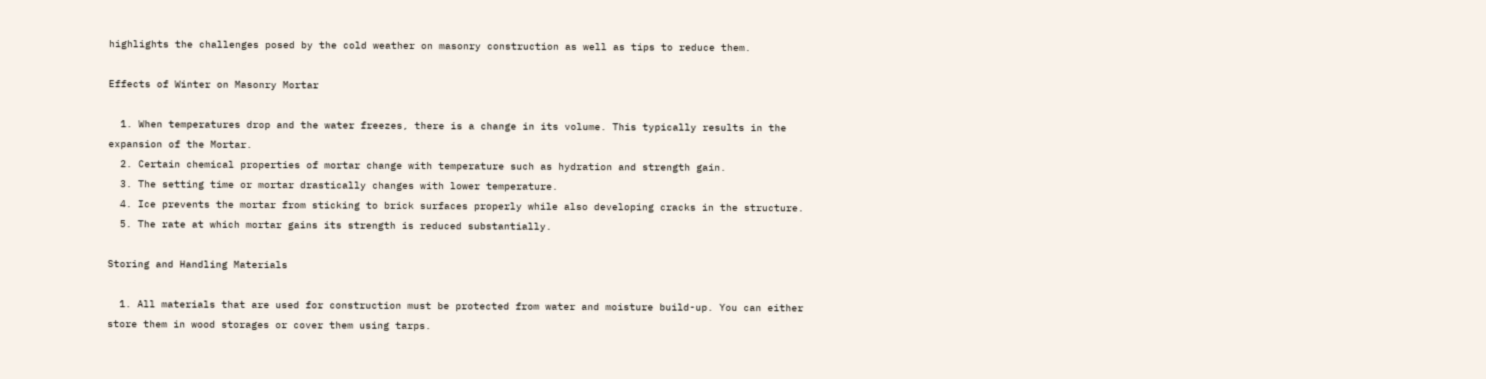highlights the challenges posed by the cold weather on masonry construction as well as tips to reduce them.

Effects of Winter on Masonry Mortar

  1. When temperatures drop and the water freezes, there is a change in its volume. This typically results in the expansion of the Mortar.
  2. Certain chemical properties of mortar change with temperature such as hydration and strength gain.
  3. The setting time or mortar drastically changes with lower temperature.
  4. Ice prevents the mortar from sticking to brick surfaces properly while also developing cracks in the structure.
  5. The rate at which mortar gains its strength is reduced substantially.

Storing and Handling Materials

  1. All materials that are used for construction must be protected from water and moisture build-up. You can either store them in wood storages or cover them using tarps.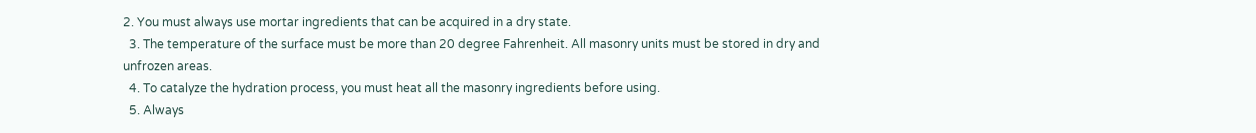2. You must always use mortar ingredients that can be acquired in a dry state.
  3. The temperature of the surface must be more than 20 degree Fahrenheit. All masonry units must be stored in dry and unfrozen areas.
  4. To catalyze the hydration process, you must heat all the masonry ingredients before using.
  5. Always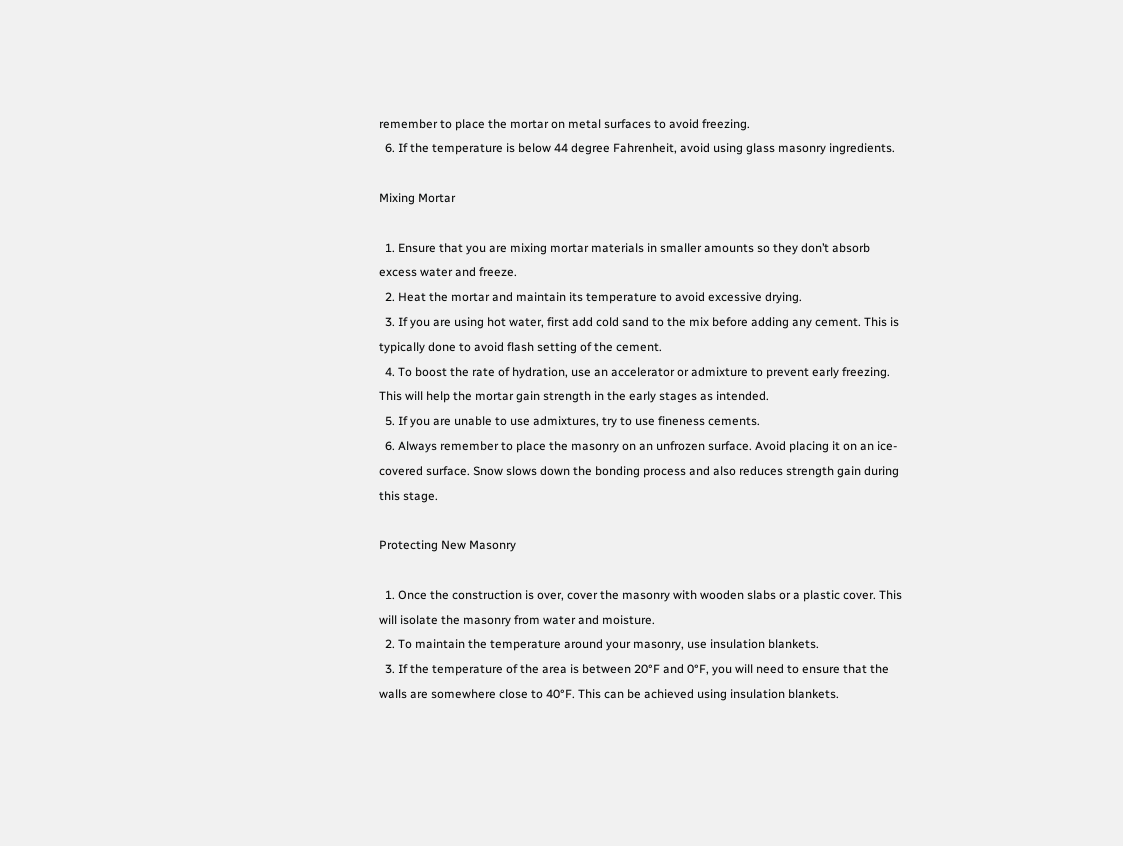remember to place the mortar on metal surfaces to avoid freezing.
  6. If the temperature is below 44 degree Fahrenheit, avoid using glass masonry ingredients.

Mixing Mortar

  1. Ensure that you are mixing mortar materials in smaller amounts so they don’t absorb excess water and freeze.
  2. Heat the mortar and maintain its temperature to avoid excessive drying.
  3. If you are using hot water, first add cold sand to the mix before adding any cement. This is typically done to avoid flash setting of the cement.
  4. To boost the rate of hydration, use an accelerator or admixture to prevent early freezing. This will help the mortar gain strength in the early stages as intended.
  5. If you are unable to use admixtures, try to use fineness cements.
  6. Always remember to place the masonry on an unfrozen surface. Avoid placing it on an ice-covered surface. Snow slows down the bonding process and also reduces strength gain during this stage.

Protecting New Masonry

  1. Once the construction is over, cover the masonry with wooden slabs or a plastic cover. This will isolate the masonry from water and moisture.
  2. To maintain the temperature around your masonry, use insulation blankets.
  3. If the temperature of the area is between 20°F and 0°F, you will need to ensure that the walls are somewhere close to 40°F. This can be achieved using insulation blankets.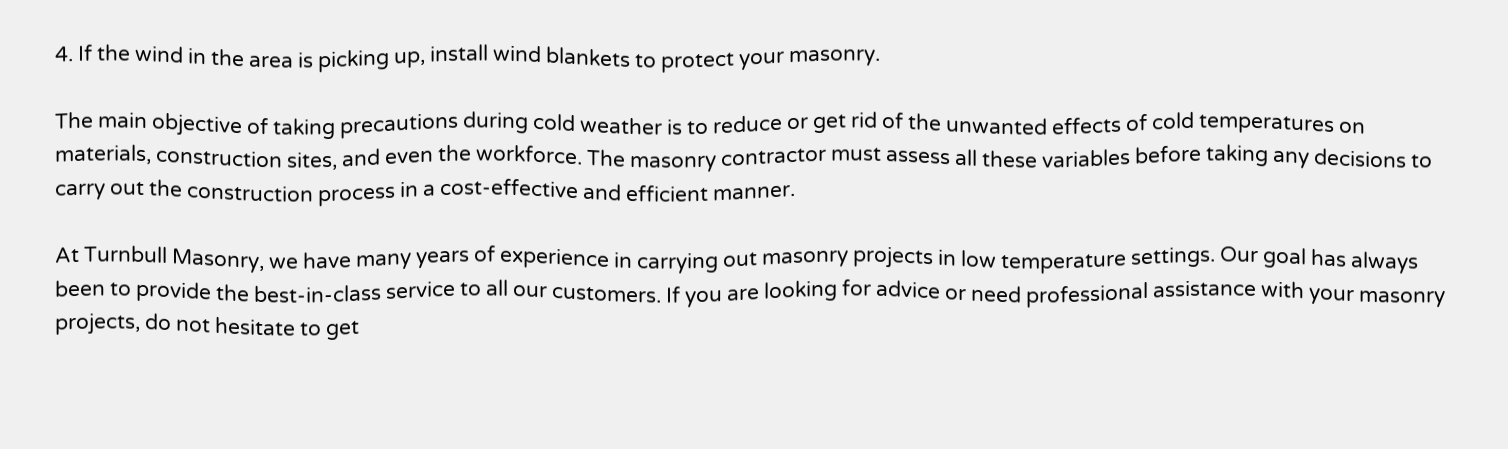4. If the wind in the area is picking up, install wind blankets to protect your masonry.

The main objective of taking precautions during cold weather is to reduce or get rid of the unwanted effects of cold temperatures on materials, construction sites, and even the workforce. The masonry contractor must assess all these variables before taking any decisions to carry out the construction process in a cost-effective and efficient manner.

At Turnbull Masonry, we have many years of experience in carrying out masonry projects in low temperature settings. Our goal has always been to provide the best-in-class service to all our customers. If you are looking for advice or need professional assistance with your masonry projects, do not hesitate to get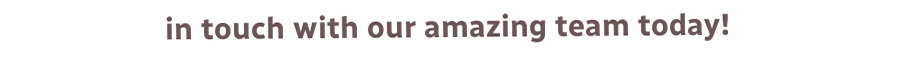in touch with our amazing team today!